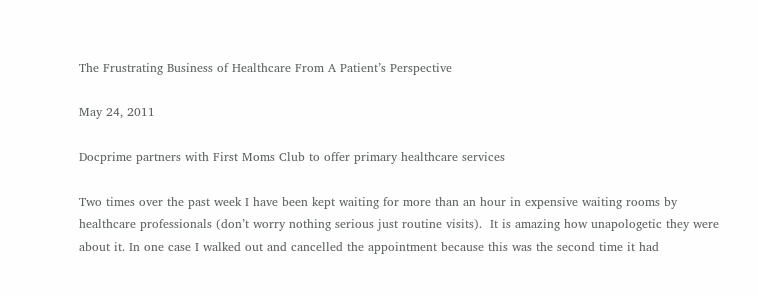The Frustrating Business of Healthcare From A Patient’s Perspective

May 24, 2011

Docprime partners with First Moms Club to offer primary healthcare services

Two times over the past week I have been kept waiting for more than an hour in expensive waiting rooms by healthcare professionals (don’t worry nothing serious just routine visits).  It is amazing how unapologetic they were about it. In one case I walked out and cancelled the appointment because this was the second time it had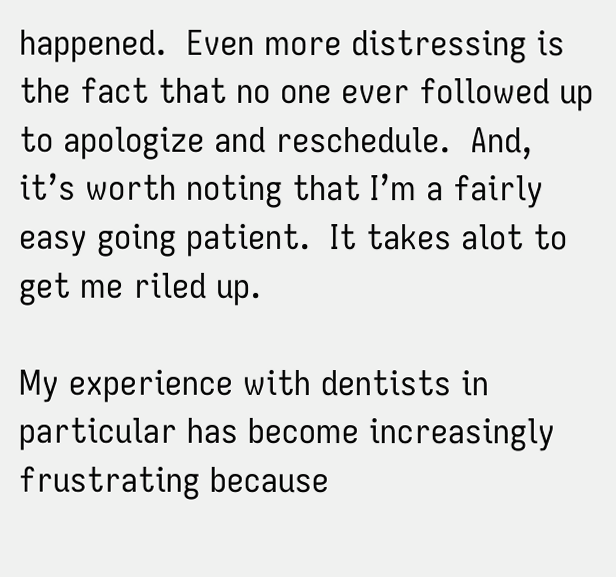happened.  Even more distressing is the fact that no one ever followed up to apologize and reschedule.  And, it’s worth noting that I’m a fairly easy going patient.  It takes alot to get me riled up.

My experience with dentists in particular has become increasingly frustrating because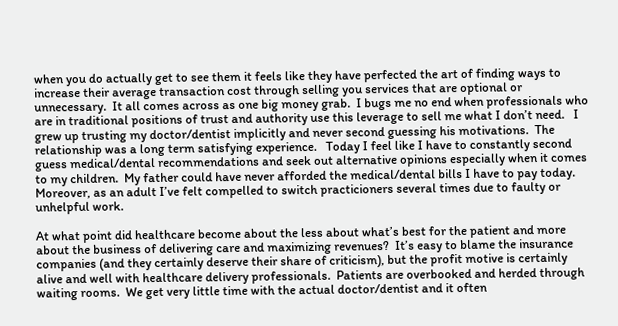when you do actually get to see them it feels like they have perfected the art of finding ways to increase their average transaction cost through selling you services that are optional or unnecessary.  It all comes across as one big money grab.  I bugs me no end when professionals who are in traditional positions of trust and authority use this leverage to sell me what I don’t need.   I grew up trusting my doctor/dentist implicitly and never second guessing his motivations.  The relationship was a long term satisfying experience.   Today I feel like I have to constantly second guess medical/dental recommendations and seek out alternative opinions especially when it comes to my children.  My father could have never afforded the medical/dental bills I have to pay today.  Moreover, as an adult I’ve felt compelled to switch practicioners several times due to faulty or unhelpful work.

At what point did healthcare become about the less about what’s best for the patient and more about the business of delivering care and maximizing revenues?  It’s easy to blame the insurance companies (and they certainly deserve their share of criticism), but the profit motive is certainly alive and well with healthcare delivery professionals.  Patients are overbooked and herded through waiting rooms.  We get very little time with the actual doctor/dentist and it often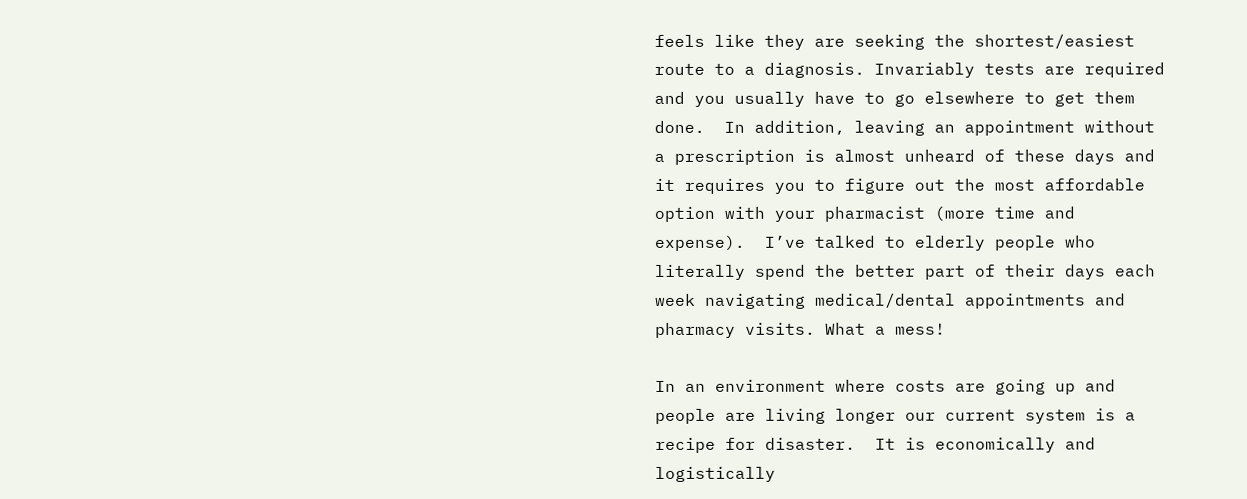feels like they are seeking the shortest/easiest route to a diagnosis. Invariably tests are required and you usually have to go elsewhere to get them done.  In addition, leaving an appointment without a prescription is almost unheard of these days and it requires you to figure out the most affordable option with your pharmacist (more time and expense).  I’ve talked to elderly people who literally spend the better part of their days each week navigating medical/dental appointments and pharmacy visits. What a mess!

In an environment where costs are going up and people are living longer our current system is a recipe for disaster.  It is economically and logistically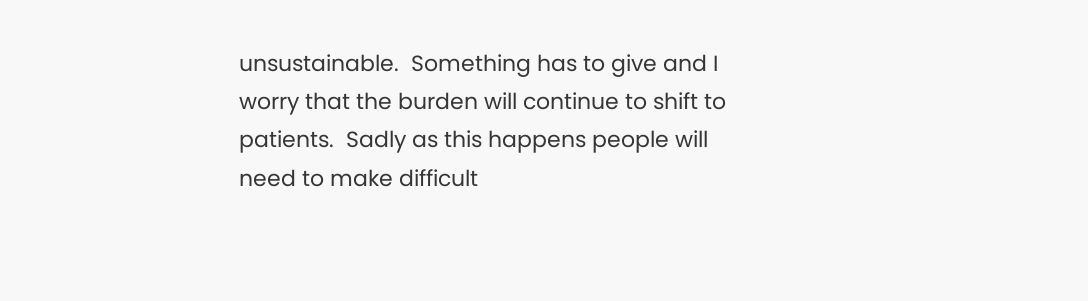unsustainable.  Something has to give and I worry that the burden will continue to shift to patients.  Sadly as this happens people will need to make difficult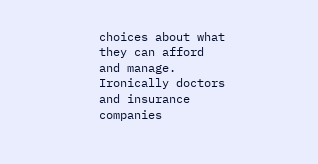choices about what they can afford and manage.  Ironically doctors and insurance companies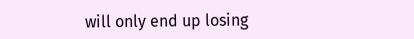will only end up losing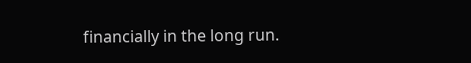financially in the long run.